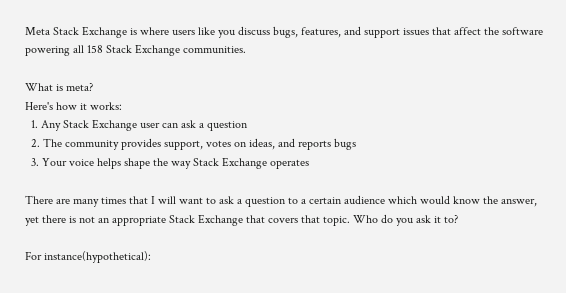Meta Stack Exchange is where users like you discuss bugs, features, and support issues that affect the software powering all 158 Stack Exchange communities.

What is meta?
Here's how it works:
  1. Any Stack Exchange user can ask a question
  2. The community provides support, votes on ideas, and reports bugs
  3. Your voice helps shape the way Stack Exchange operates

There are many times that I will want to ask a question to a certain audience which would know the answer, yet there is not an appropriate Stack Exchange that covers that topic. Who do you ask it to?

For instance(hypothetical):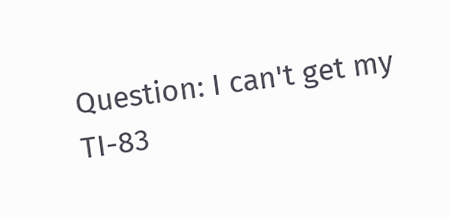Question: I can't get my TI-83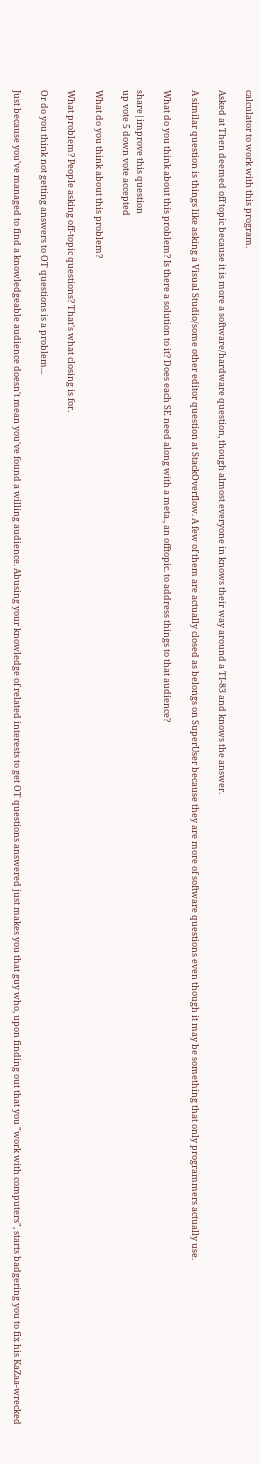calculator to work with this program.

Asked at Then deemed off topic because it is more a software/hardware question, though almost everyone in knows their way around a TI-83 and knows the answer.

A similar question is things like asking a Visual Studio/some other editor question at StackOverflow. A few of them are actually closed as belongs on SuperUser because they are more of software questions even though it may be something that only programmers actually use.

What do you think about this problem? Is there a solution to it? Does each SE need along with a meta., an offtopic. to address things to that audience?

share|improve this question
up vote 5 down vote accepted

What do you think about this problem?

What problem? People asking off-topic questions? That's what closing is for.

Or do you think not getting answers to OT questions is a problem...

Just because you've managed to find a knowledgeable audience doesn't mean you've found a willing audience. Abusing your knowledge of related interests to get OT questions answered just makes you that guy who, upon finding out that you "work with computers", starts badgering you to fix his KaZaa-wrecked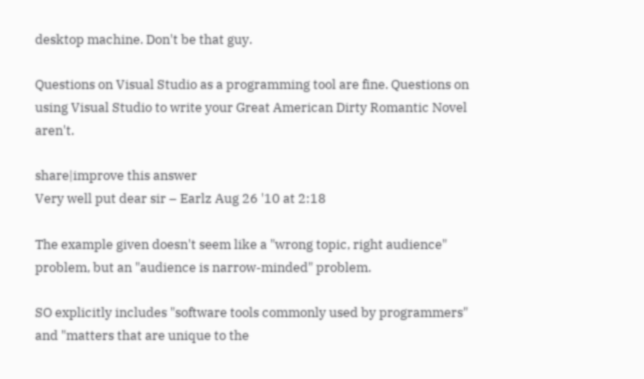desktop machine. Don't be that guy.

Questions on Visual Studio as a programming tool are fine. Questions on using Visual Studio to write your Great American Dirty Romantic Novel aren't.

share|improve this answer
Very well put dear sir – Earlz Aug 26 '10 at 2:18

The example given doesn't seem like a "wrong topic, right audience" problem, but an "audience is narrow-minded" problem.

SO explicitly includes "software tools commonly used by programmers" and "matters that are unique to the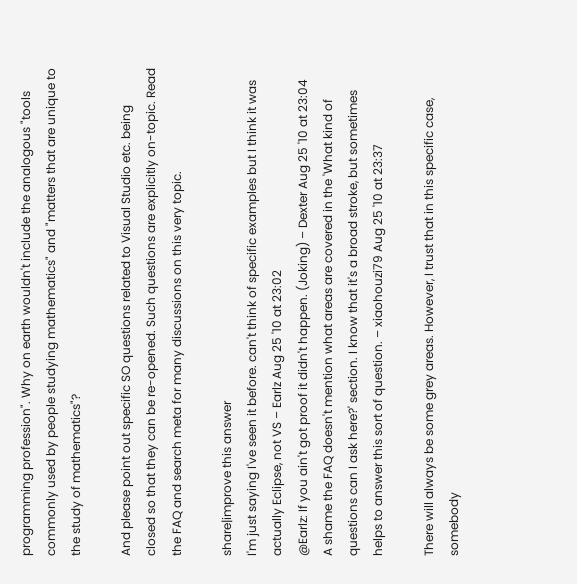programming profession". Why on earth wouldn't include the analogous "tools commonly used by people studying mathematics" and "matters that are unique to the study of mathematics"?

And please point out specific SO questions related to Visual Studio etc. being closed so that they can be re-opened. Such questions are explicitly on-topic. Read the FAQ and search meta for many discussions on this very topic.

share|improve this answer
I'm just saying I've seen it before. can't think of specific examples but I think it was actually Eclipse, not VS – Earlz Aug 25 '10 at 23:02
@Earlz: If you ain't got proof it didn't happen. (Joking) – Dexter Aug 25 '10 at 23:04
A shame the FAQ doesn't mention what areas are covered in the 'What kind of questions can I ask here?' section. I know that it's a broad stroke, but sometimes helps to answer this sort of question. – xiaohouzi79 Aug 25 '10 at 23:37

There will always be some grey areas. However, I trust that in this specific case, somebody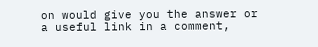on would give you the answer or a useful link in a comment,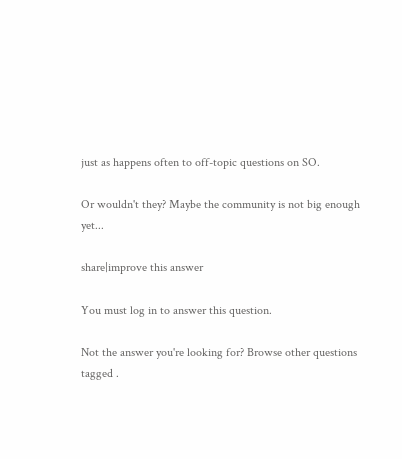just as happens often to off-topic questions on SO.

Or wouldn't they? Maybe the community is not big enough yet...

share|improve this answer

You must log in to answer this question.

Not the answer you're looking for? Browse other questions tagged .